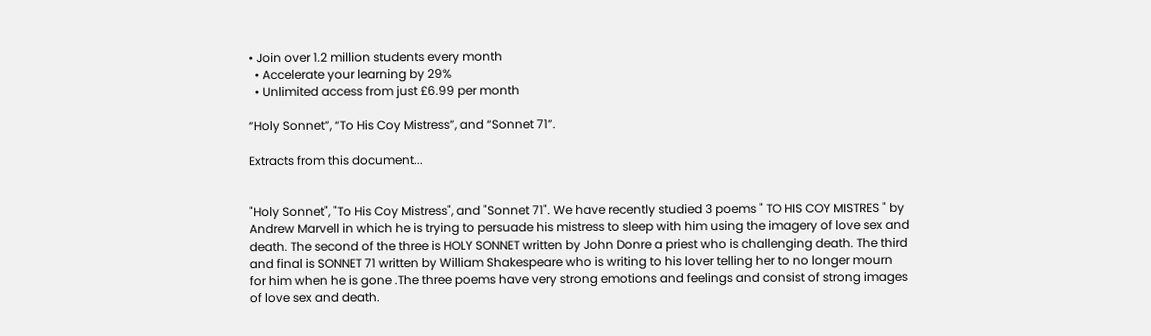• Join over 1.2 million students every month
  • Accelerate your learning by 29%
  • Unlimited access from just £6.99 per month

“Holy Sonnet”, “To His Coy Mistress”, and “Sonnet 71”.

Extracts from this document...


"Holy Sonnet", "To His Coy Mistress", and "Sonnet 71". We have recently studied 3 poems " TO HIS COY MISTRES " by Andrew Marvell in which he is trying to persuade his mistress to sleep with him using the imagery of love sex and death. The second of the three is HOLY SONNET written by John Donre a priest who is challenging death. The third and final is SONNET 71 written by William Shakespeare who is writing to his lover telling her to no longer mourn for him when he is gone .The three poems have very strong emotions and feelings and consist of strong images of love sex and death.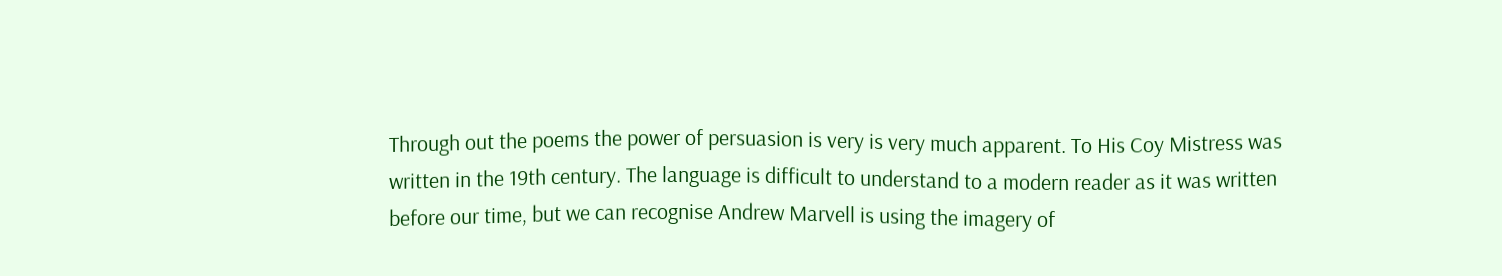Through out the poems the power of persuasion is very is very much apparent. To His Coy Mistress was written in the 19th century. The language is difficult to understand to a modern reader as it was written before our time, but we can recognise Andrew Marvell is using the imagery of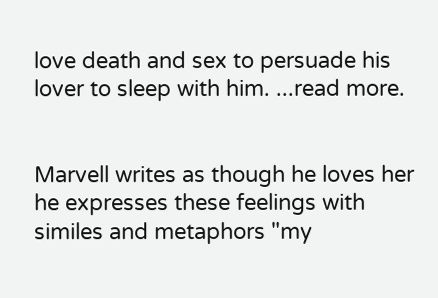love death and sex to persuade his lover to sleep with him. ...read more.


Marvell writes as though he loves her he expresses these feelings with similes and metaphors "my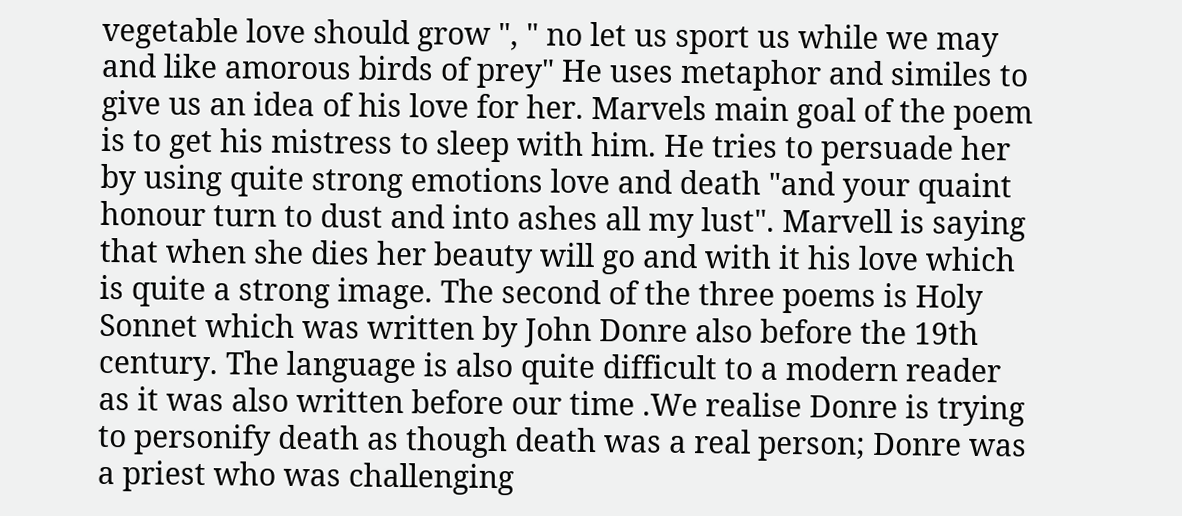vegetable love should grow ", " no let us sport us while we may and like amorous birds of prey" He uses metaphor and similes to give us an idea of his love for her. Marvels main goal of the poem is to get his mistress to sleep with him. He tries to persuade her by using quite strong emotions love and death "and your quaint honour turn to dust and into ashes all my lust". Marvell is saying that when she dies her beauty will go and with it his love which is quite a strong image. The second of the three poems is Holy Sonnet which was written by John Donre also before the 19th century. The language is also quite difficult to a modern reader as it was also written before our time .We realise Donre is trying to personify death as though death was a real person; Donre was a priest who was challenging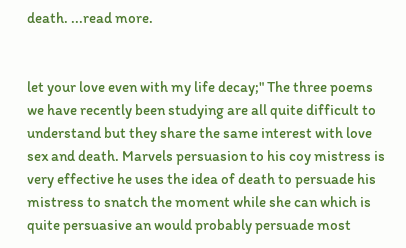death. ...read more.


let your love even with my life decay;" The three poems we have recently been studying are all quite difficult to understand but they share the same interest with love sex and death. Marvels persuasion to his coy mistress is very effective he uses the idea of death to persuade his mistress to snatch the moment while she can which is quite persuasive an would probably persuade most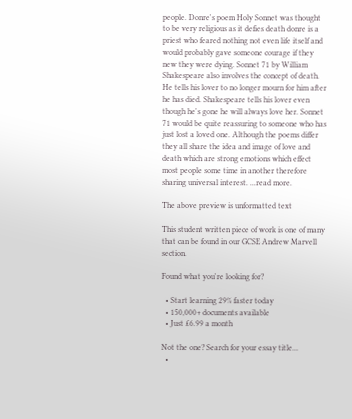people. Donre's poem Holy Sonnet was thought to be very religious as it defies death donre is a priest who feared nothing not even life itself and would probably gave someone courage if they new they were dying. Sonnet 71 by William Shakespeare also involves the concept of death. He tells his lover to no longer mourn for him after he has died. Shakespeare tells his lover even though he's gone he will always love her. Sonnet 71 would be quite reassuring to someone who has just lost a loved one. Although the poems differ they all share the idea and image of love and death which are strong emotions which effect most people some time in another therefore sharing universal interest. ...read more.

The above preview is unformatted text

This student written piece of work is one of many that can be found in our GCSE Andrew Marvell section.

Found what you're looking for?

  • Start learning 29% faster today
  • 150,000+ documents available
  • Just £6.99 a month

Not the one? Search for your essay title...
  •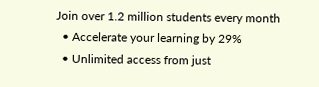Join over 1.2 million students every month
  • Accelerate your learning by 29%
  • Unlimited access from just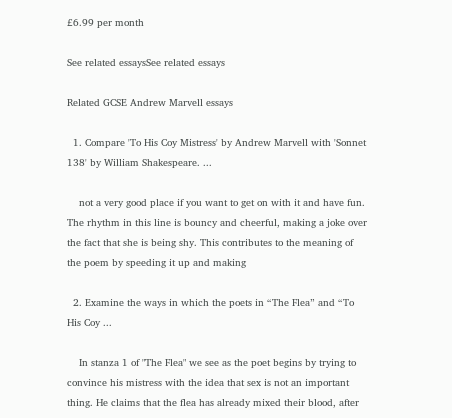£6.99 per month

See related essaysSee related essays

Related GCSE Andrew Marvell essays

  1. Compare 'To His Coy Mistress' by Andrew Marvell with 'Sonnet 138' by William Shakespeare. ...

    not a very good place if you want to get on with it and have fun. The rhythm in this line is bouncy and cheerful, making a joke over the fact that she is being shy. This contributes to the meaning of the poem by speeding it up and making

  2. Examine the ways in which the poets in “The Flea” and “To His Coy ...

    In stanza 1 of "The Flea" we see as the poet begins by trying to convince his mistress with the idea that sex is not an important thing. He claims that the flea has already mixed their blood, after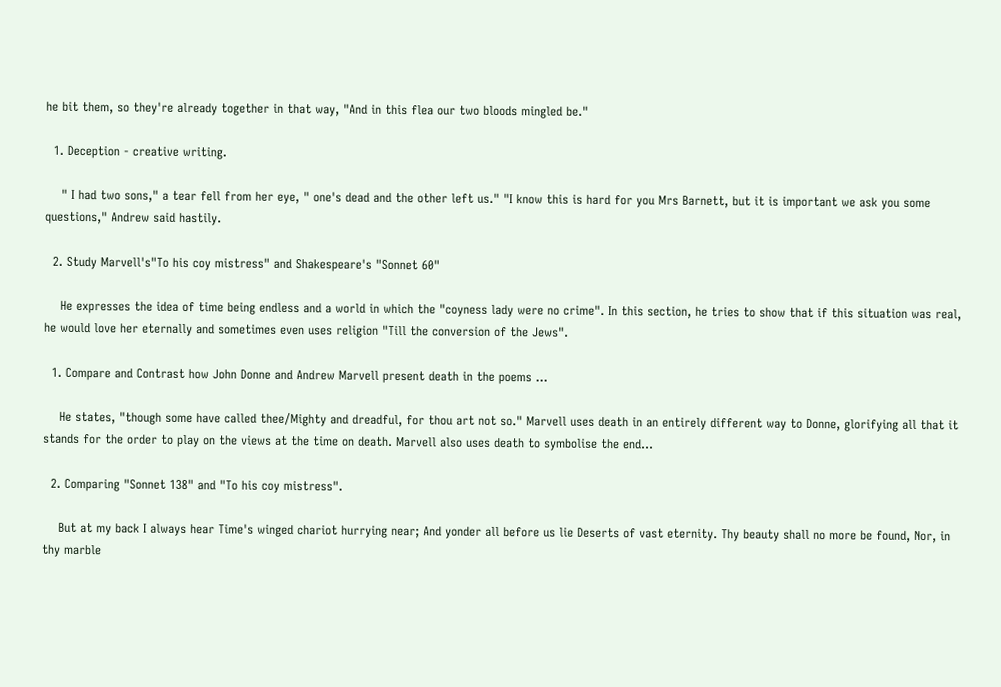he bit them, so they're already together in that way, "And in this flea our two bloods mingled be."

  1. Deception - creative writing.

    " I had two sons," a tear fell from her eye, " one's dead and the other left us." "I know this is hard for you Mrs Barnett, but it is important we ask you some questions," Andrew said hastily.

  2. Study Marvell's"To his coy mistress" and Shakespeare's "Sonnet 60"

    He expresses the idea of time being endless and a world in which the "coyness lady were no crime". In this section, he tries to show that if this situation was real, he would love her eternally and sometimes even uses religion "Till the conversion of the Jews".

  1. Compare and Contrast how John Donne and Andrew Marvell present death in the poems ...

    He states, "though some have called thee/Mighty and dreadful, for thou art not so." Marvell uses death in an entirely different way to Donne, glorifying all that it stands for the order to play on the views at the time on death. Marvell also uses death to symbolise the end...

  2. Comparing "Sonnet 138" and "To his coy mistress".

    But at my back I always hear Time's winged chariot hurrying near; And yonder all before us lie Deserts of vast eternity. Thy beauty shall no more be found, Nor, in thy marble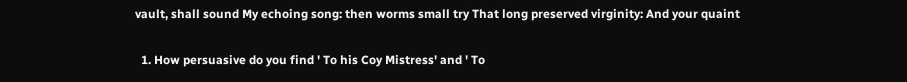vault, shall sound My echoing song: then worms small try That long preserved virginity: And your quaint

  1. How persuasive do you find ' To his Coy Mistress' and ' To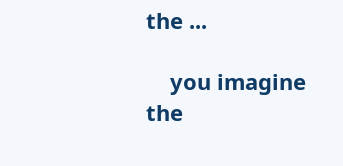the ...

    you imagine the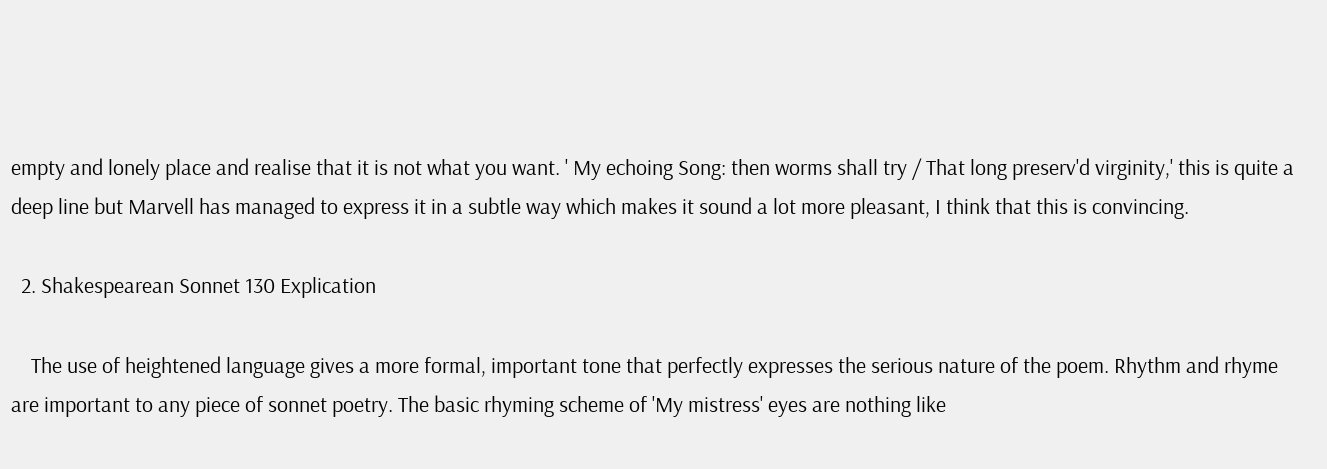empty and lonely place and realise that it is not what you want. ' My echoing Song: then worms shall try / That long preserv'd virginity,' this is quite a deep line but Marvell has managed to express it in a subtle way which makes it sound a lot more pleasant, I think that this is convincing.

  2. Shakespearean Sonnet 130 Explication

    The use of heightened language gives a more formal, important tone that perfectly expresses the serious nature of the poem. Rhythm and rhyme are important to any piece of sonnet poetry. The basic rhyming scheme of 'My mistress' eyes are nothing like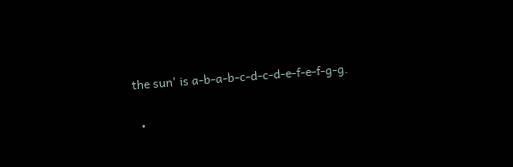the sun' is a-b-a-b-c-d-c-d-e-f-e-f-g-g.

  •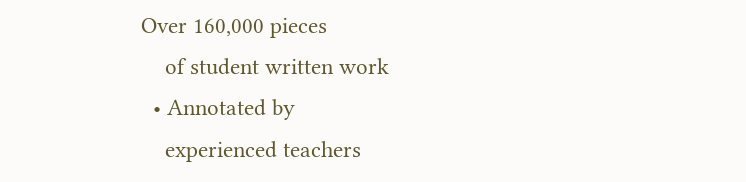Over 160,000 pieces
    of student written work
  • Annotated by
    experienced teachers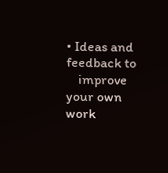• Ideas and feedback to
    improve your own work